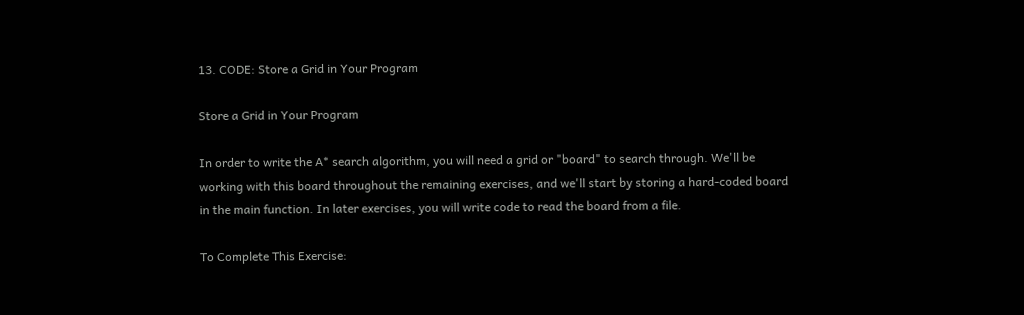13. CODE: Store a Grid in Your Program

Store a Grid in Your Program

In order to write the A* search algorithm, you will need a grid or "board" to search through. We'll be working with this board throughout the remaining exercises, and we'll start by storing a hard-coded board in the main function. In later exercises, you will write code to read the board from a file.

To Complete This Exercise: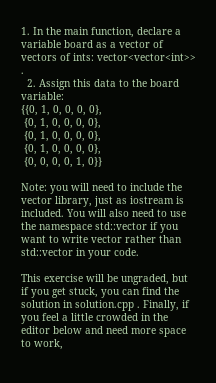1. In the main function, declare a variable board as a vector of vectors of ints: vector<vector<int>> .
  2. Assign this data to the board variable:
{{0, 1, 0, 0, 0, 0},
 {0, 1, 0, 0, 0, 0},
 {0, 1, 0, 0, 0, 0},
 {0, 1, 0, 0, 0, 0},
 {0, 0, 0, 0, 1, 0}}

Note: you will need to include the vector library, just as iostream is included. You will also need to use the namespace std::vector if you want to write vector rather than std::vector in your code.

This exercise will be ungraded, but if you get stuck, you can find the solution in solution.cpp . Finally, if you feel a little crowded in the editor below and need more space to work,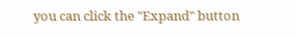you can click the "Expand" button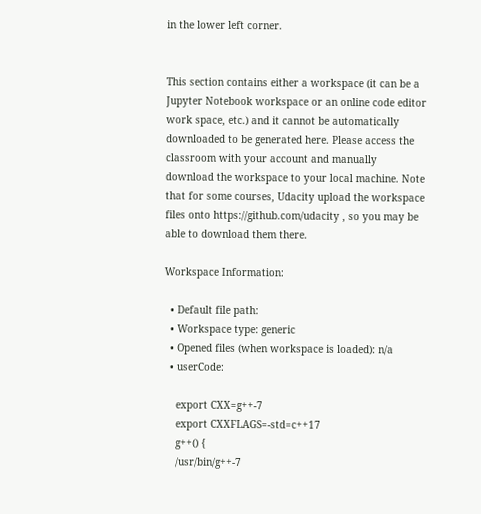in the lower left corner.


This section contains either a workspace (it can be a Jupyter Notebook workspace or an online code editor work space, etc.) and it cannot be automatically downloaded to be generated here. Please access the classroom with your account and manually download the workspace to your local machine. Note that for some courses, Udacity upload the workspace files onto https://github.com/udacity , so you may be able to download them there.

Workspace Information:

  • Default file path:
  • Workspace type: generic
  • Opened files (when workspace is loaded): n/a
  • userCode:

    export CXX=g++-7
    export CXXFLAGS=-std=c++17
    g++() {
    /usr/bin/g++-7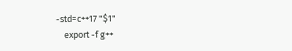-std=c++17 "$1"
    export -f g++